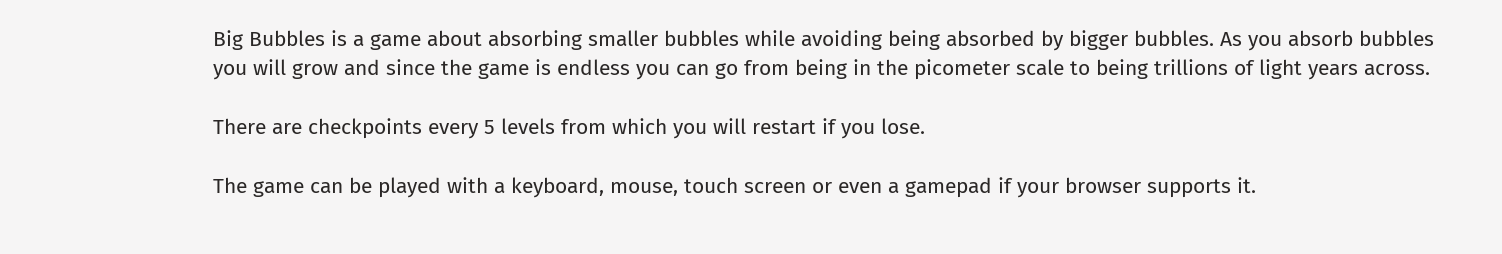Big Bubbles is a game about absorbing smaller bubbles while avoiding being absorbed by bigger bubbles. As you absorb bubbles you will grow and since the game is endless you can go from being in the picometer scale to being trillions of light years across.

There are checkpoints every 5 levels from which you will restart if you lose.

The game can be played with a keyboard, mouse, touch screen or even a gamepad if your browser supports it.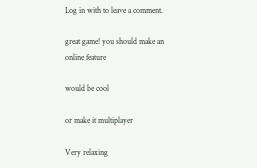Log in with to leave a comment.

great game! you should make an online feature

would be cool

or make it multiplayer

Very relaxing